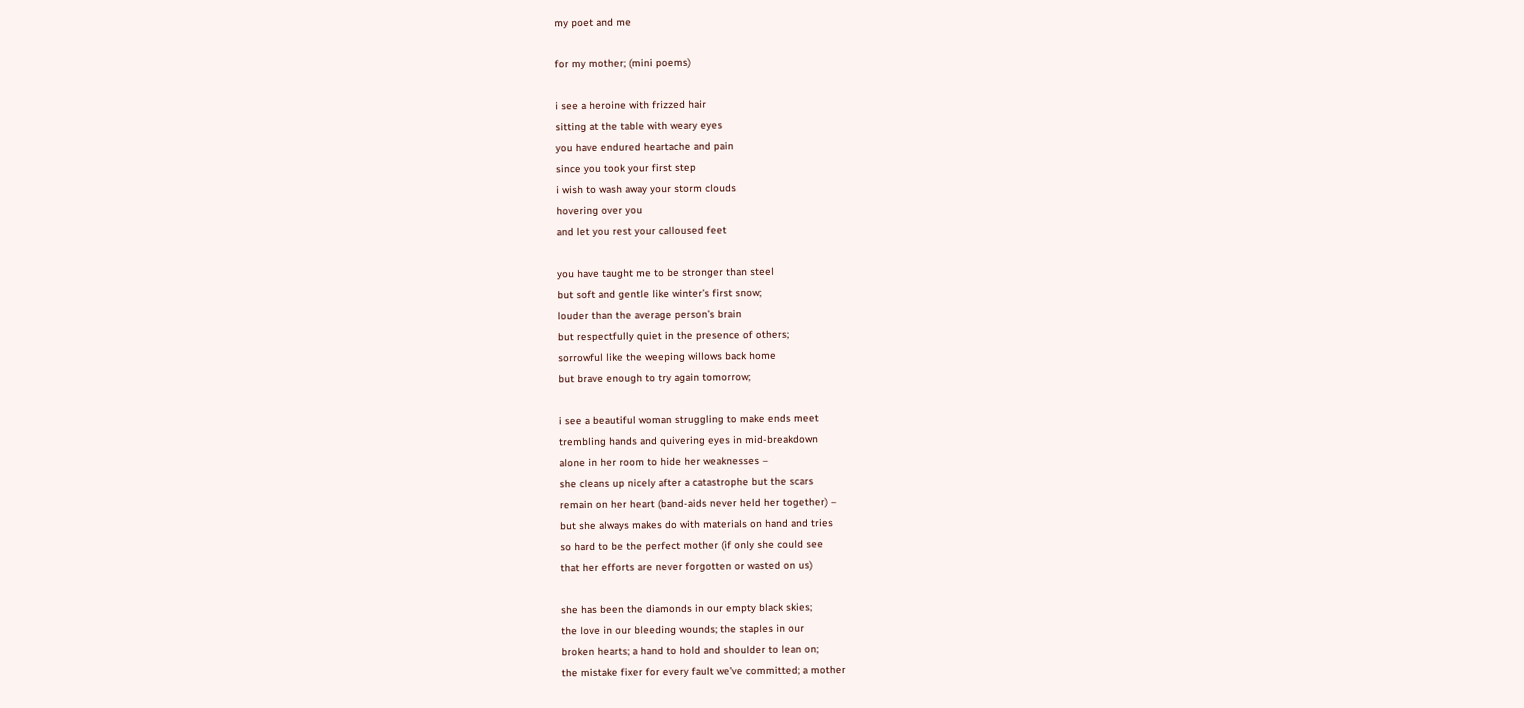my poet and me

for my mother; (mini poems)

i see a heroine with frizzed hair
sitting at the table with weary eyes
you have endured heartache and pain
since you took your first step
i wish to wash away your storm clouds
hovering over you
and let you rest your calloused feet

you have taught me to be stronger than steel
but soft and gentle like winter’s first snow;
louder than the average person’s brain
but respectfully quiet in the presence of others;
sorrowful like the weeping willows back home
but brave enough to try again tomorrow;

i see a beautiful woman struggling to make ends meet
trembling hands and quivering eyes in mid-breakdown
alone in her room to hide her weaknesses –
she cleans up nicely after a catastrophe but the scars
remain on her heart (band-aids never held her together) –
but she always makes do with materials on hand and tries
so hard to be the perfect mother (if only she could see
that her efforts are never forgotten or wasted on us)

she has been the diamonds in our empty black skies;
the love in our bleeding wounds; the staples in our
broken hearts; a hand to hold and shoulder to lean on;
the mistake fixer for every fault we’ve committed; a mother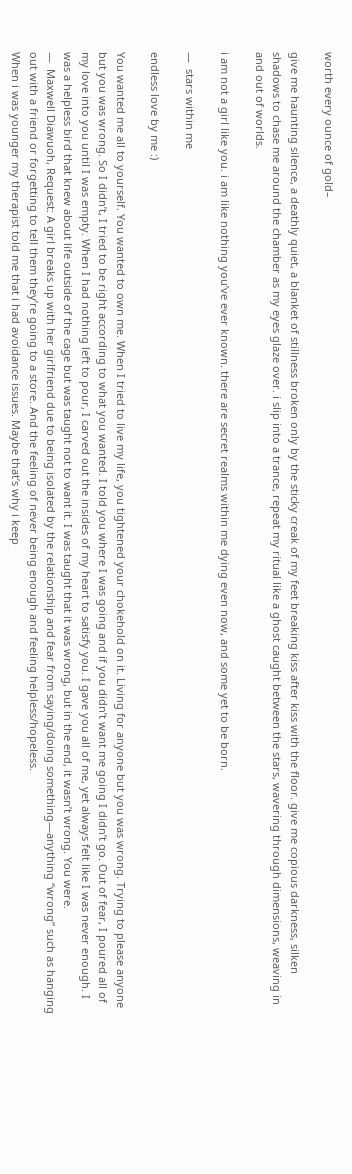worth every ounce of gold–

give me haunting silence, a deathly quiet, a blanket of stillness broken only by the sticky creak of my feet breaking kiss after kiss with the floor. give me copious darkness, silken shadows to chase me around the chamber as my eyes glaze over. i slip into a trance, repeat my ritual like a ghost caught between the stars, wavering through dimensions, weaving in and out of worlds.

i am not a girl like you. i am like nothing you’ve ever known. there are secret realms within me dying even now, and some yet to be born.

—  stars within me

endless love by me :)

You wanted me all to yourself. You wanted to own me. When I tried to live my life, you tightened your chokehold on it. Living for anyone but you was wrong. Trying to please anyone but you was wrong. So I didn’t, I tried to be right according to what you wanted. I told you where I was going and if you didn’t want me going I didn’t go. Out of fear, I poured all of my love into you until I was empty. When I had nothing left to pour, I carved out the insides of my heart to satisfy you. I gave you all of me, yet always felt like I was never enough. I was a helpless bird that knew about life outside of the cage but was taught not to want it. I was taught that it was wrong, but in the end, it wasn’t wrong. You were.
—  Maxwell Diawuoh, Request: A girl breaks up with her girlfriend due to being isolated by the relationship and fear from saying/doing something—anything “wrong” such as hanging out with a friend or forgetting to tell them they’re going to a store. And the feeling of never being enough and feeling helpless/hopeless.
When i was younger my therapist told me that i had avoidance issues. Maybe that’s why i keep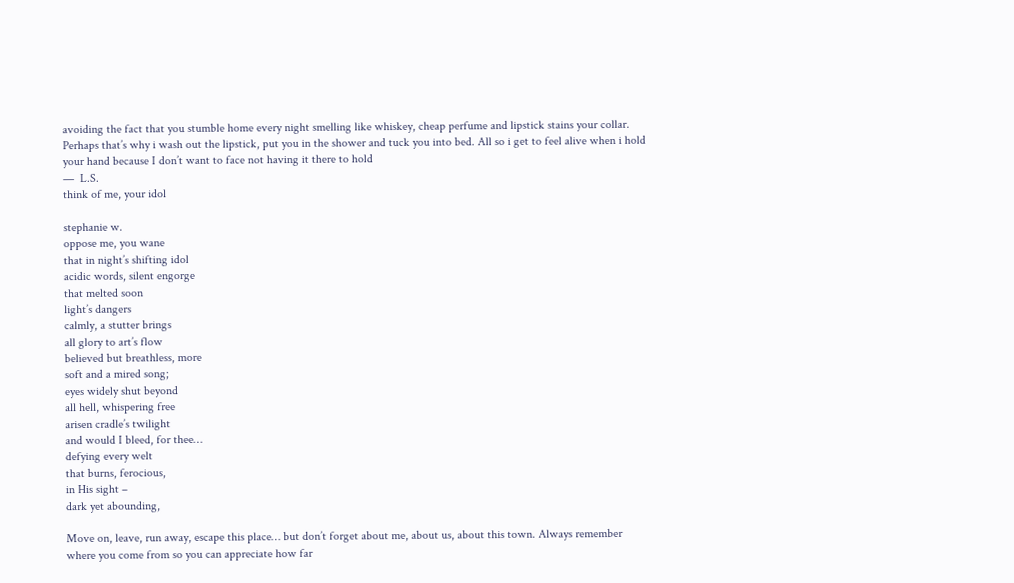avoiding the fact that you stumble home every night smelling like whiskey, cheap perfume and lipstick stains your collar. Perhaps that’s why i wash out the lipstick, put you in the shower and tuck you into bed. All so i get to feel alive when i hold your hand because I don’t want to face not having it there to hold
—  L.S.
think of me, your idol

stephanie w.
oppose me, you wane
that in night’s shifting idol
acidic words, silent engorge
that melted soon
light’s dangers
calmly, a stutter brings
all glory to art’s flow
believed but breathless, more
soft and a mired song;
eyes widely shut beyond
all hell, whispering free
arisen cradle’s twilight
and would I bleed, for thee…
defying every welt
that burns, ferocious,
in His sight –
dark yet abounding,

Move on, leave, run away, escape this place… but don’t forget about me, about us, about this town. Always remember where you come from so you can appreciate how far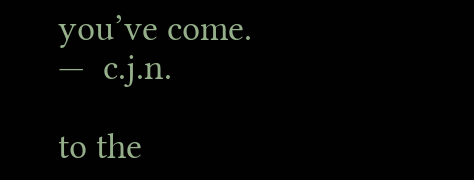you’ve come.
—  c.j.n.

to the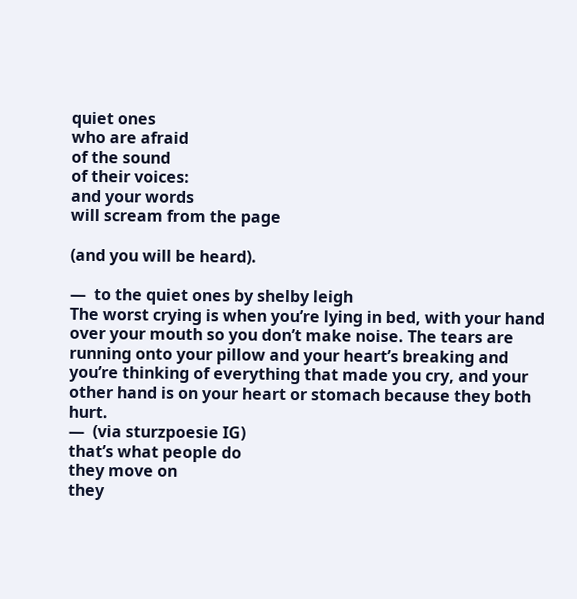quiet ones
who are afraid
of the sound
of their voices:
and your words
will scream from the page

(and you will be heard).

—  to the quiet ones by shelby leigh
The worst crying is when you’re lying in bed, with your hand over your mouth so you don’t make noise. The tears are running onto your pillow and your heart’s breaking and you’re thinking of everything that made you cry, and your other hand is on your heart or stomach because they both hurt.
—  (via sturzpoesie IG)
that’s what people do
they move on
they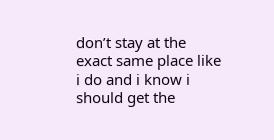don’t stay at the
exact same place like
i do and i know i
should get the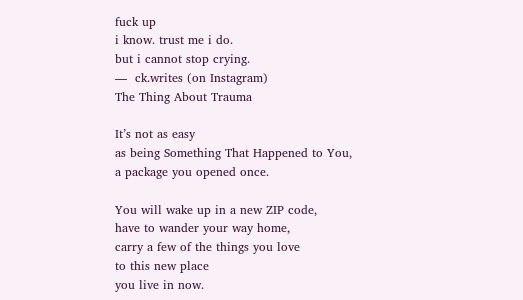fuck up
i know. trust me i do.
but i cannot stop crying.
—  ck.writes (on Instagram)
The Thing About Trauma

It’s not as easy
as being Something That Happened to You,
a package you opened once.

You will wake up in a new ZIP code,
have to wander your way home,
carry a few of the things you love
to this new place
you live in now.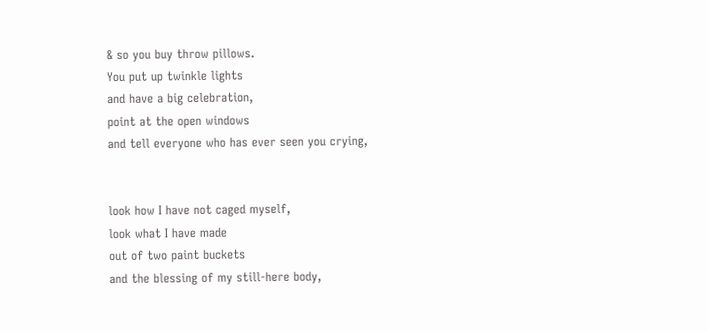& so you buy throw pillows.
You put up twinkle lights
and have a big celebration,
point at the open windows
and tell everyone who has ever seen you crying,


look how I have not caged myself,
look what I have made
out of two paint buckets
and the blessing of my still-here body,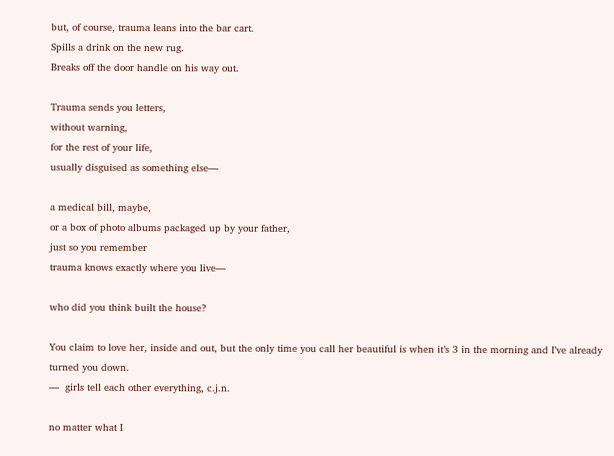but, of course, trauma leans into the bar cart.
Spills a drink on the new rug.
Breaks off the door handle on his way out.

Trauma sends you letters,
without warning,
for the rest of your life,
usually disguised as something else—

a medical bill, maybe,
or a box of photo albums packaged up by your father,
just so you remember
trauma knows exactly where you live—

who did you think built the house?

You claim to love her, inside and out, but the only time you call her beautiful is when it’s 3 in the morning and I’ve already turned you down.
—  girls tell each other everything, c.j.n.

no matter what I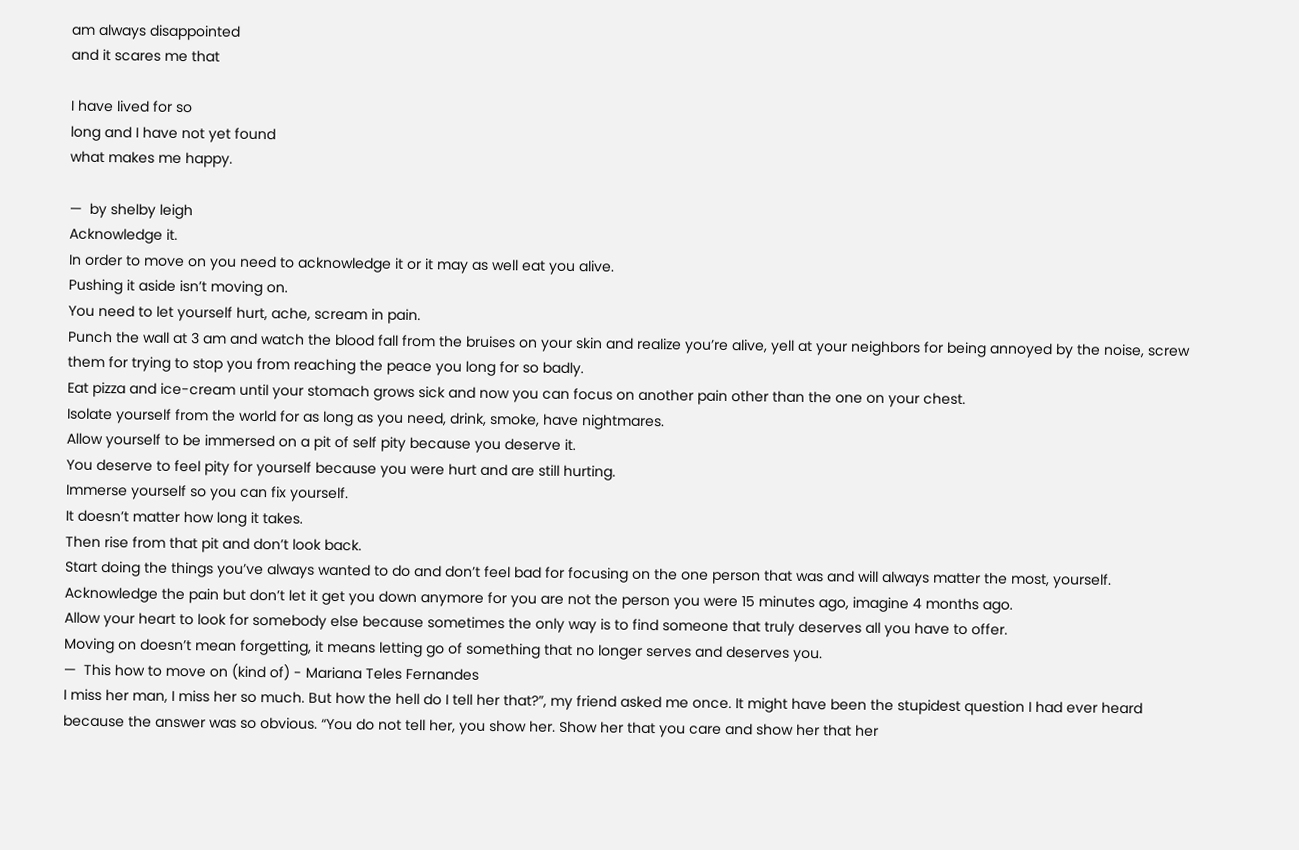am always disappointed
and it scares me that

I have lived for so
long and I have not yet found
what makes me happy.

—  by shelby leigh
Acknowledge it.
In order to move on you need to acknowledge it or it may as well eat you alive.
Pushing it aside isn’t moving on.
You need to let yourself hurt, ache, scream in pain.
Punch the wall at 3 am and watch the blood fall from the bruises on your skin and realize you’re alive, yell at your neighbors for being annoyed by the noise, screw them for trying to stop you from reaching the peace you long for so badly.
Eat pizza and ice-cream until your stomach grows sick and now you can focus on another pain other than the one on your chest.
Isolate yourself from the world for as long as you need, drink, smoke, have nightmares.
Allow yourself to be immersed on a pit of self pity because you deserve it.
You deserve to feel pity for yourself because you were hurt and are still hurting.
Immerse yourself so you can fix yourself.
It doesn’t matter how long it takes.
Then rise from that pit and don’t look back.
Start doing the things you’ve always wanted to do and don’t feel bad for focusing on the one person that was and will always matter the most, yourself.
Acknowledge the pain but don’t let it get you down anymore for you are not the person you were 15 minutes ago, imagine 4 months ago.
Allow your heart to look for somebody else because sometimes the only way is to find someone that truly deserves all you have to offer.
Moving on doesn’t mean forgetting, it means letting go of something that no longer serves and deserves you.
—  This how to move on (kind of) - Mariana Teles Fernandes
I miss her man, I miss her so much. But how the hell do I tell her that?”, my friend asked me once. It might have been the stupidest question I had ever heard because the answer was so obvious. “You do not tell her, you show her. Show her that you care and show her that her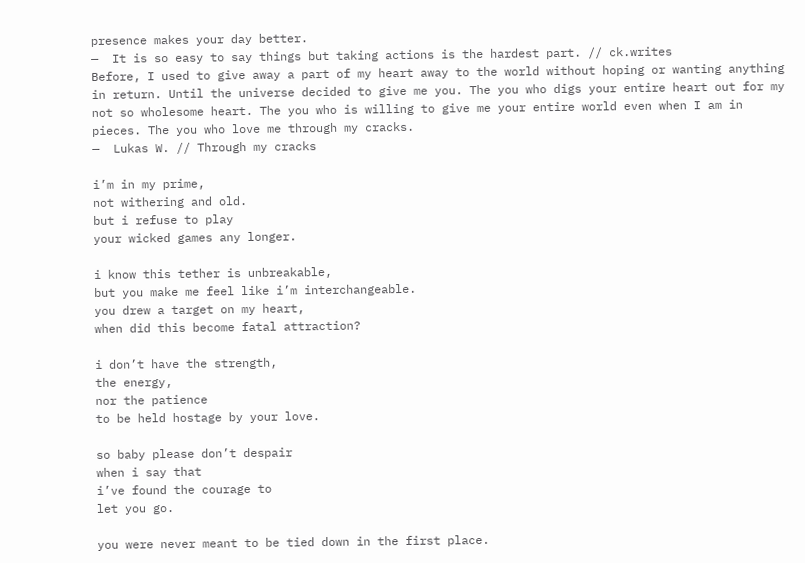presence makes your day better.
—  It is so easy to say things but taking actions is the hardest part. // ck.writes
Before, I used to give away a part of my heart away to the world without hoping or wanting anything in return. Until the universe decided to give me you. The you who digs your entire heart out for my not so wholesome heart. The you who is willing to give me your entire world even when I am in pieces. The you who love me through my cracks.
—  Lukas W. // Through my cracks

i’m in my prime,
not withering and old.
but i refuse to play
your wicked games any longer.

i know this tether is unbreakable,
but you make me feel like i’m interchangeable.
you drew a target on my heart,
when did this become fatal attraction?

i don’t have the strength,
the energy,
nor the patience
to be held hostage by your love.

so baby please don’t despair
when i say that
i’ve found the courage to
let you go.

you were never meant to be tied down in the first place.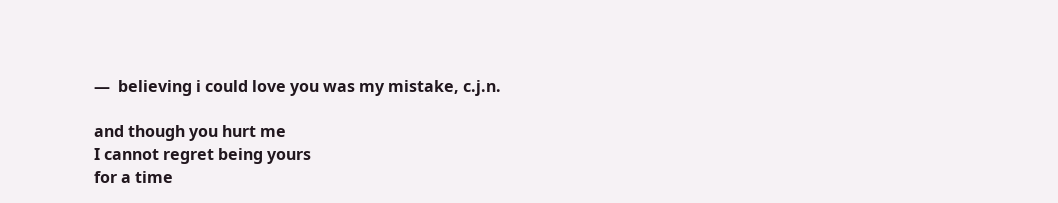—  believing i could love you was my mistake, c.j.n.

and though you hurt me
I cannot regret being yours
for a time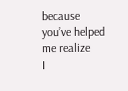because you’ve helped me realize
I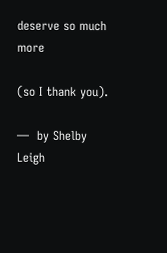deserve so much more

(so I thank you).

—  by Shelby Leigh